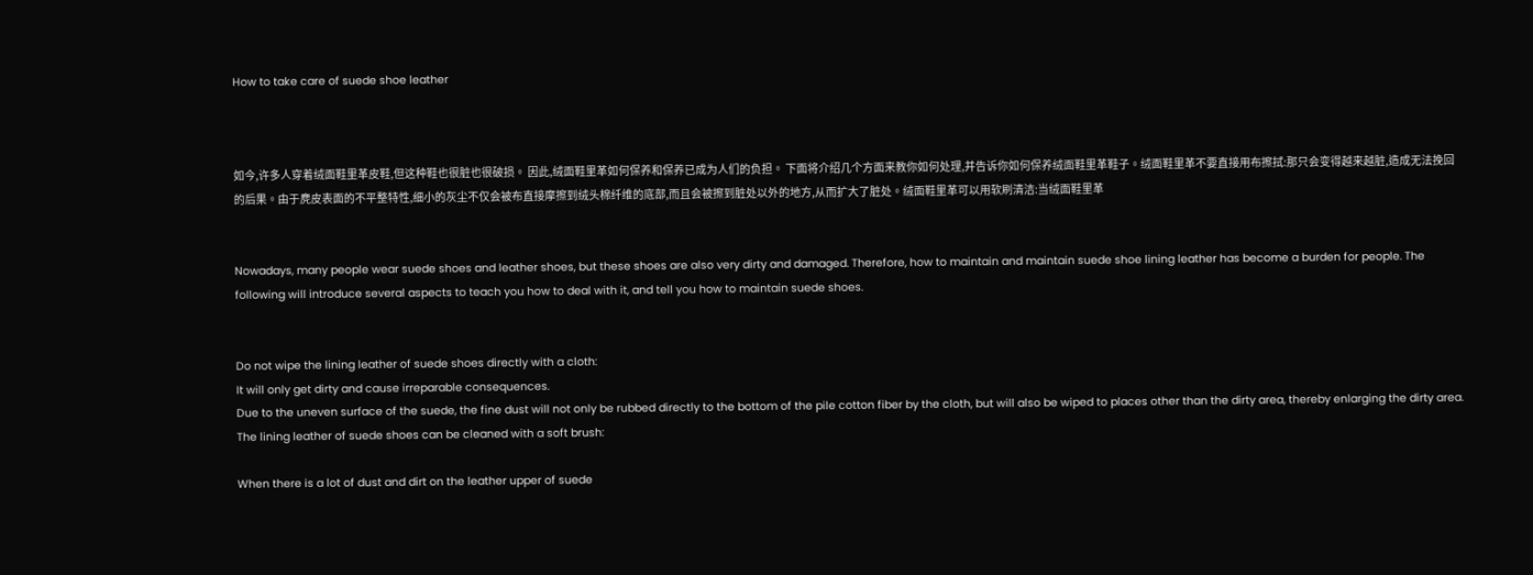How to take care of suede shoe leather



如今,许多人穿着绒面鞋里革皮鞋,但这种鞋也很脏也很破损。 因此,绒面鞋里革如何保养和保养已成为人们的负担。 下面将介绍几个方面来教你如何处理,并告诉你如何保养绒面鞋里革鞋子。绒面鞋里革不要直接用布擦拭:那只会变得越来越脏,造成无法挽回的后果。由于麂皮表面的不平整特性,细小的灰尘不仅会被布直接摩擦到绒头棉纤维的底部,而且会被擦到脏处以外的地方,从而扩大了脏处。绒面鞋里革可以用软刷清洁:当绒面鞋里革


Nowadays, many people wear suede shoes and leather shoes, but these shoes are also very dirty and damaged. Therefore, how to maintain and maintain suede shoe lining leather has become a burden for people. The following will introduce several aspects to teach you how to deal with it, and tell you how to maintain suede shoes.


Do not wipe the lining leather of suede shoes directly with a cloth:
It will only get dirty and cause irreparable consequences.
Due to the uneven surface of the suede, the fine dust will not only be rubbed directly to the bottom of the pile cotton fiber by the cloth, but will also be wiped to places other than the dirty area, thereby enlarging the dirty area.
The lining leather of suede shoes can be cleaned with a soft brush:

When there is a lot of dust and dirt on the leather upper of suede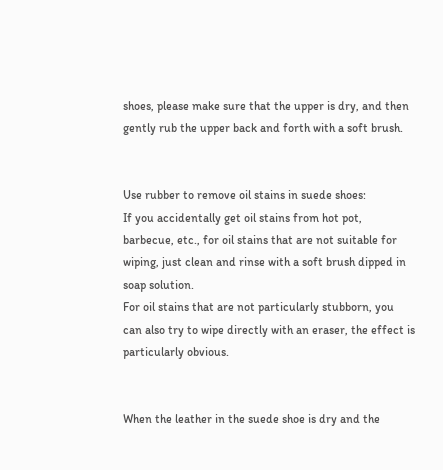shoes, please make sure that the upper is dry, and then gently rub the upper back and forth with a soft brush.


Use rubber to remove oil stains in suede shoes:
If you accidentally get oil stains from hot pot, barbecue, etc., for oil stains that are not suitable for wiping, just clean and rinse with a soft brush dipped in soap solution.
For oil stains that are not particularly stubborn, you can also try to wipe directly with an eraser, the effect is particularly obvious.


When the leather in the suede shoe is dry and the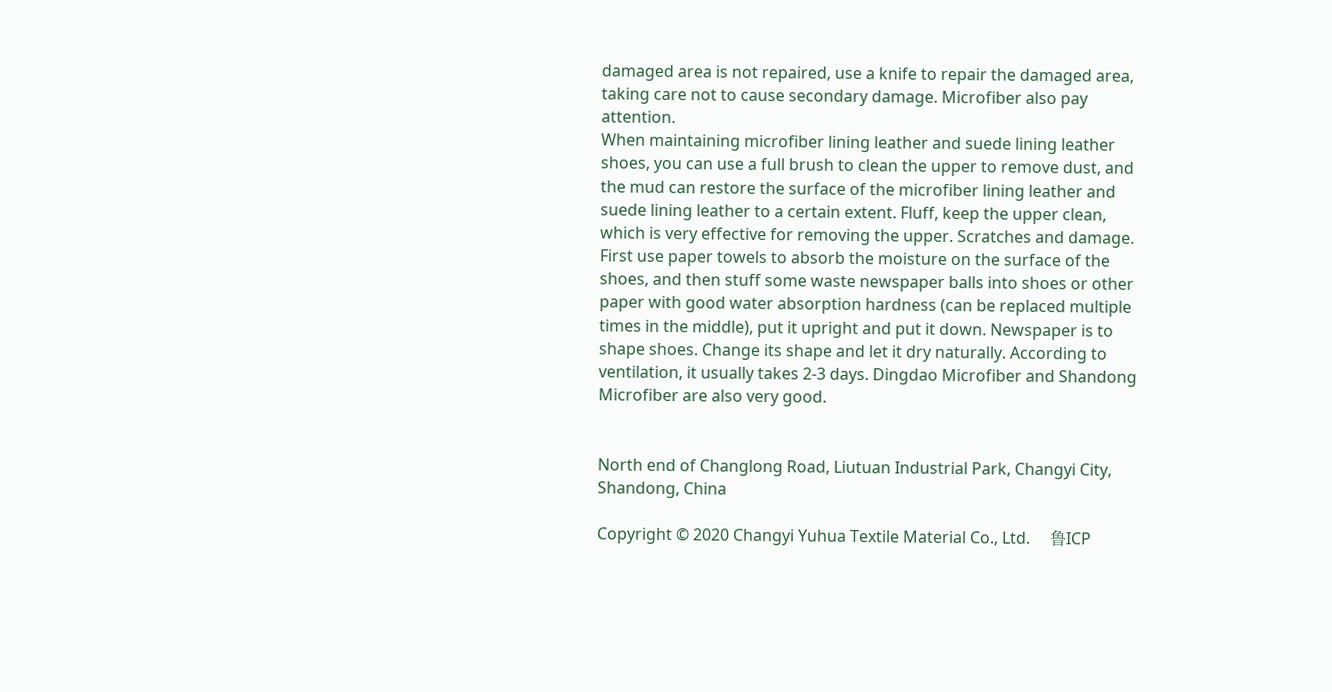damaged area is not repaired, use a knife to repair the damaged area, taking care not to cause secondary damage. Microfiber also pay attention.
When maintaining microfiber lining leather and suede lining leather shoes, you can use a full brush to clean the upper to remove dust, and the mud can restore the surface of the microfiber lining leather and suede lining leather to a certain extent. Fluff, keep the upper clean, which is very effective for removing the upper. Scratches and damage.
First use paper towels to absorb the moisture on the surface of the shoes, and then stuff some waste newspaper balls into shoes or other paper with good water absorption hardness (can be replaced multiple times in the middle), put it upright and put it down. Newspaper is to shape shoes. Change its shape and let it dry naturally. According to ventilation, it usually takes 2-3 days. Dingdao Microfiber and Shandong Microfiber are also very good.


North end of Changlong Road, Liutuan Industrial Park, Changyi City, Shandong, China

Copyright © 2020 Changyi Yuhua Textile Material Co., Ltd.     鲁ICP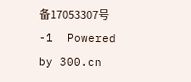备17053307号-1  Powered by 300.cn